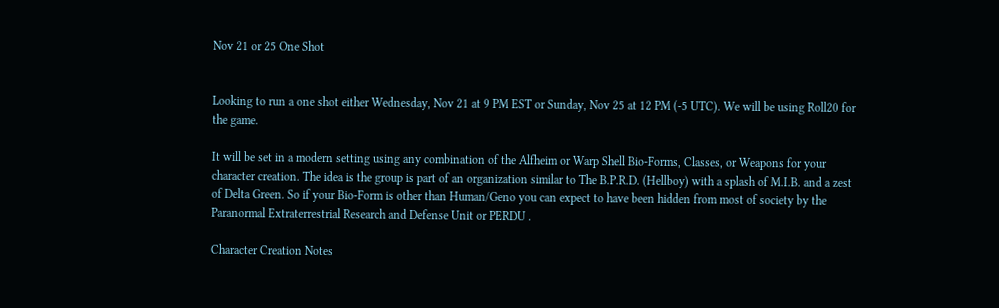Nov 21 or 25 One Shot


Looking to run a one shot either Wednesday, Nov 21 at 9 PM EST or Sunday, Nov 25 at 12 PM (-5 UTC). We will be using Roll20 for the game.

It will be set in a modern setting using any combination of the Alfheim or Warp Shell Bio-Forms, Classes, or Weapons for your character creation. The idea is the group is part of an organization similar to The B.P.R.D. (Hellboy) with a splash of M.I.B. and a zest of Delta Green. So if your Bio-Form is other than Human/Geno you can expect to have been hidden from most of society by the Paranormal Extraterrestrial Research and Defense Unit or PERDU .

Character Creation Notes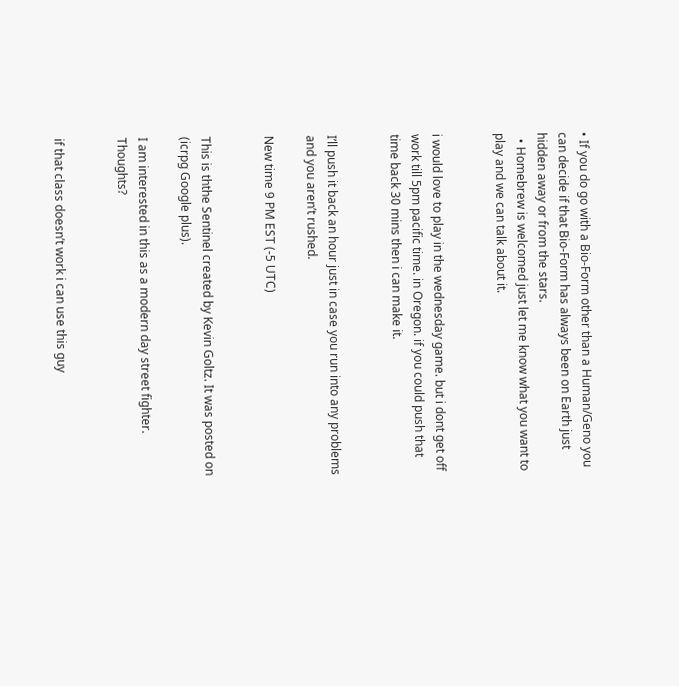• If you do go with a Bio-Form other than a Human/Geno you can decide if that Bio-Form has always been on Earth just hidden away or from the stars.
  • Homebrew is welcomed just let me know what you want to play and we can talk about it.


i would love to play in the wednesday game. but i dont get off work till 5pm pacific time. in Oregon. if you could push that time back 30 mins then i can make it.


I’ll push it back an hour just in case you run into any problems and you aren’t rushed.

New time 9 PM EST (-5 UTC)


This is ththe Sentinel created by Kevin Goltz. It was posted on (icrpg Google plus).

I am interested in this as a modern day street fighter. Thoughts?


if that class doesn’t work i can use this guy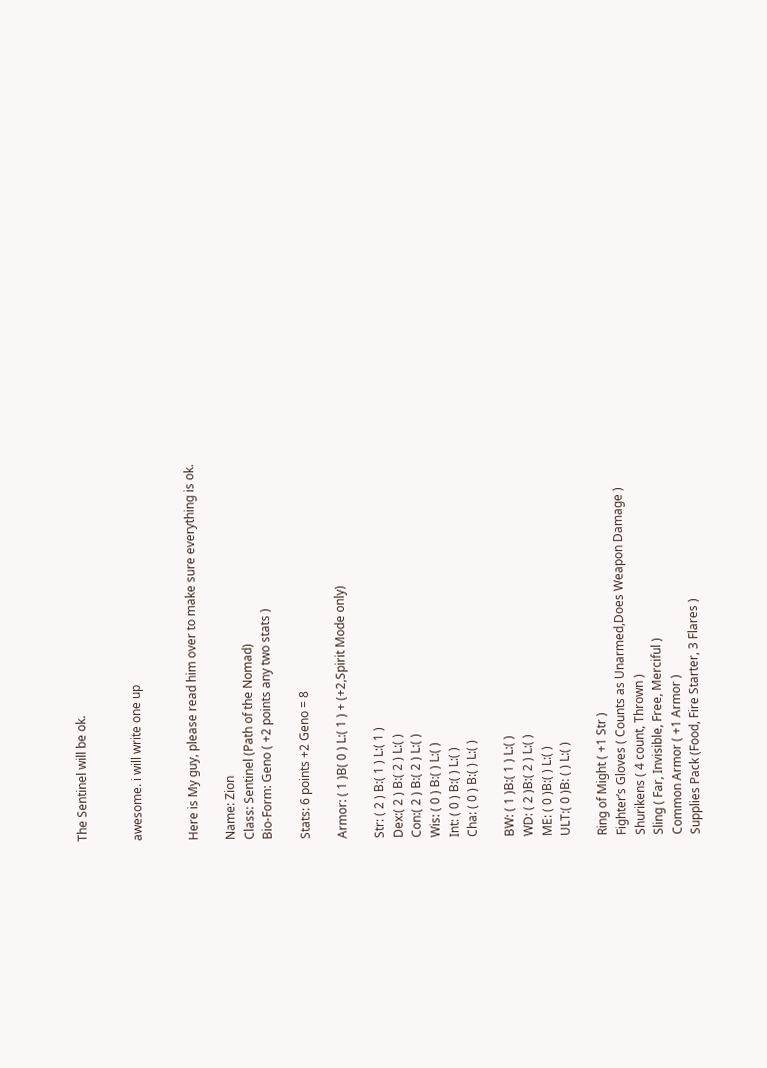The Sentinel will be ok.


awesome. i will write one up


Here is My guy, please read him over to make sure everything is ok.

Name: Zion
Class: Sentinel (Path of the Nomad)
Bio-Form: Geno ( +2 points any two stats )

Stats: 6 points +2 Geno = 8

Armor: ( 1 )B( 0 ) L:( 1 ) + (+2,Spirit Mode only)

Str: ( 2 ) B:( 1 ) L:( 1 )
Dex:( 2 ) B:( 2 ) L:( )
Con:( 2 ) B:( 2 ) L:( )
Wis: ( 0 ) B:( ) L:( )
Int: ( 0 ) B:( ) L:( )
Cha: ( 0 ) B:( ) L:( )

BW: ( 1 )B:( 1 ) L:( )
WD: ( 2 )B:( 2 ) L:( )
ME: ( 0 )B:( ) L:( )
ULT:( 0 )B: ( ) L:( )

Ring of Might ( +1 Str )
Fighter’s Gloves ( Counts as Unarmed,Does Weapon Damage )
Shurikens ( 4 count, Thrown )
Sling ( Far, Invisible, Free, Merciful )
Common Armor ( +1 Armor )
Supplies Pack (Food, Fire Starter, 3 Flares )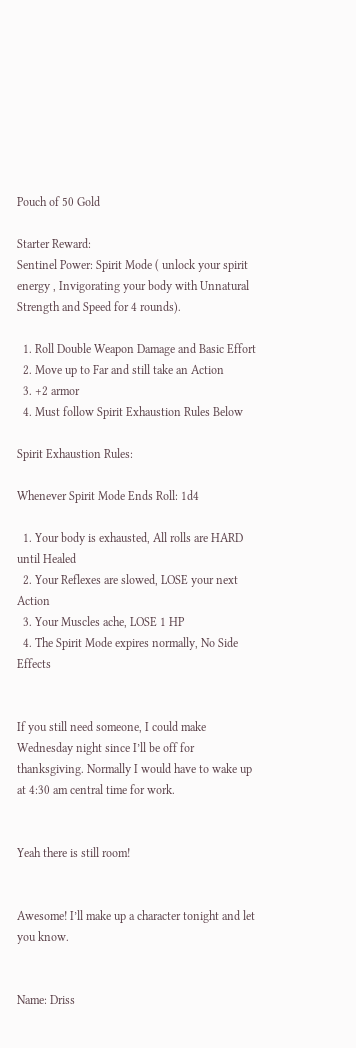Pouch of 50 Gold

Starter Reward:
Sentinel Power: Spirit Mode ( unlock your spirit energy , Invigorating your body with Unnatural Strength and Speed for 4 rounds).

  1. Roll Double Weapon Damage and Basic Effort
  2. Move up to Far and still take an Action
  3. +2 armor
  4. Must follow Spirit Exhaustion Rules Below

Spirit Exhaustion Rules:

Whenever Spirit Mode Ends Roll: 1d4

  1. Your body is exhausted, All rolls are HARD until Healed
  2. Your Reflexes are slowed, LOSE your next Action
  3. Your Muscles ache, LOSE 1 HP
  4. The Spirit Mode expires normally, No Side Effects


If you still need someone, I could make Wednesday night since I’ll be off for thanksgiving. Normally I would have to wake up at 4:30 am central time for work.


Yeah there is still room!


Awesome! I’ll make up a character tonight and let you know.


Name: Driss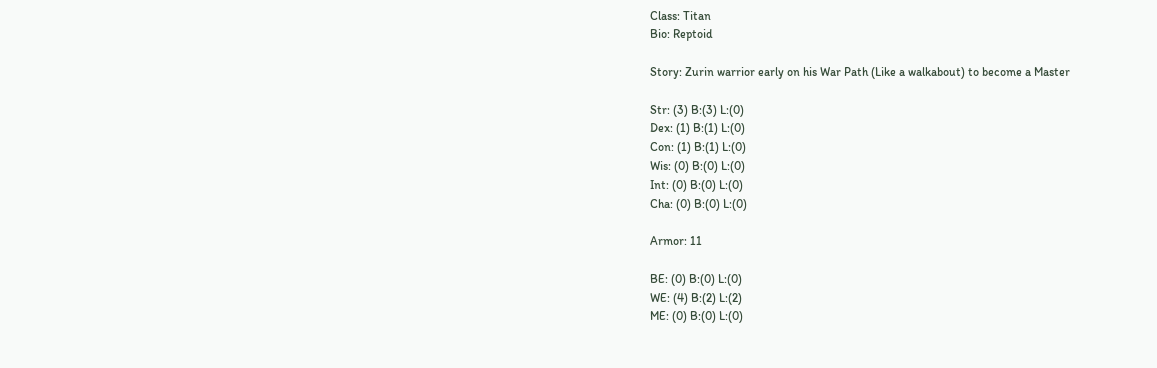Class: Titan
Bio: Reptoid

Story: Zurin warrior early on his War Path (Like a walkabout) to become a Master

Str: (3) B:(3) L:(0)
Dex: (1) B:(1) L:(0)
Con: (1) B:(1) L:(0)
Wis: (0) B:(0) L:(0)
Int: (0) B:(0) L:(0)
Cha: (0) B:(0) L:(0)

Armor: 11

BE: (0) B:(0) L:(0)
WE: (4) B:(2) L:(2)
ME: (0) B:(0) L:(0)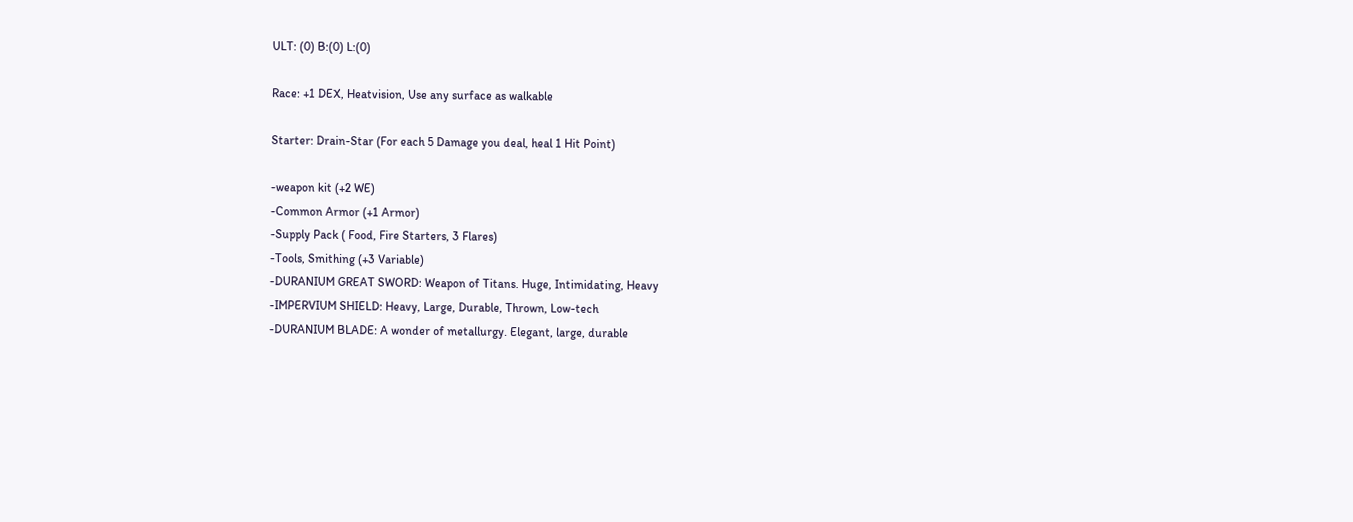ULT: (0) B:(0) L:(0)

Race: +1 DEX, Heatvision, Use any surface as walkable

Starter: Drain-Star (For each 5 Damage you deal, heal 1 Hit Point)

-weapon kit (+2 WE)
-Common Armor (+1 Armor)
-Supply Pack ( Food, Fire Starters, 3 Flares)
-Tools, Smithing (+3 Variable)
-DURANIUM GREAT SWORD: Weapon of Titans. Huge, Intimidating, Heavy
-IMPERVIUM SHIELD: Heavy, Large, Durable, Thrown, Low-tech
-DURANIUM BLADE: A wonder of metallurgy. Elegant, large, durable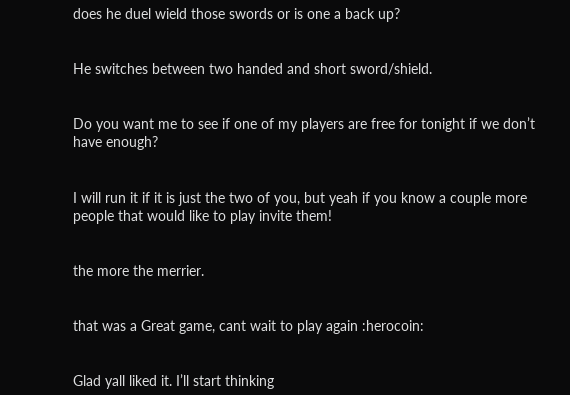does he duel wield those swords or is one a back up?


He switches between two handed and short sword/shield.


Do you want me to see if one of my players are free for tonight if we don’t have enough?


I will run it if it is just the two of you, but yeah if you know a couple more people that would like to play invite them!


the more the merrier.


that was a Great game, cant wait to play again :herocoin:


Glad yall liked it. I’ll start thinking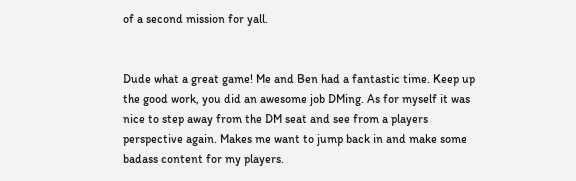of a second mission for yall.


Dude what a great game! Me and Ben had a fantastic time. Keep up the good work, you did an awesome job DMing. As for myself it was nice to step away from the DM seat and see from a players perspective again. Makes me want to jump back in and make some badass content for my players.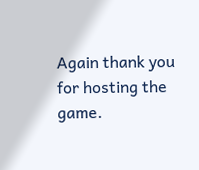Again thank you for hosting the game.